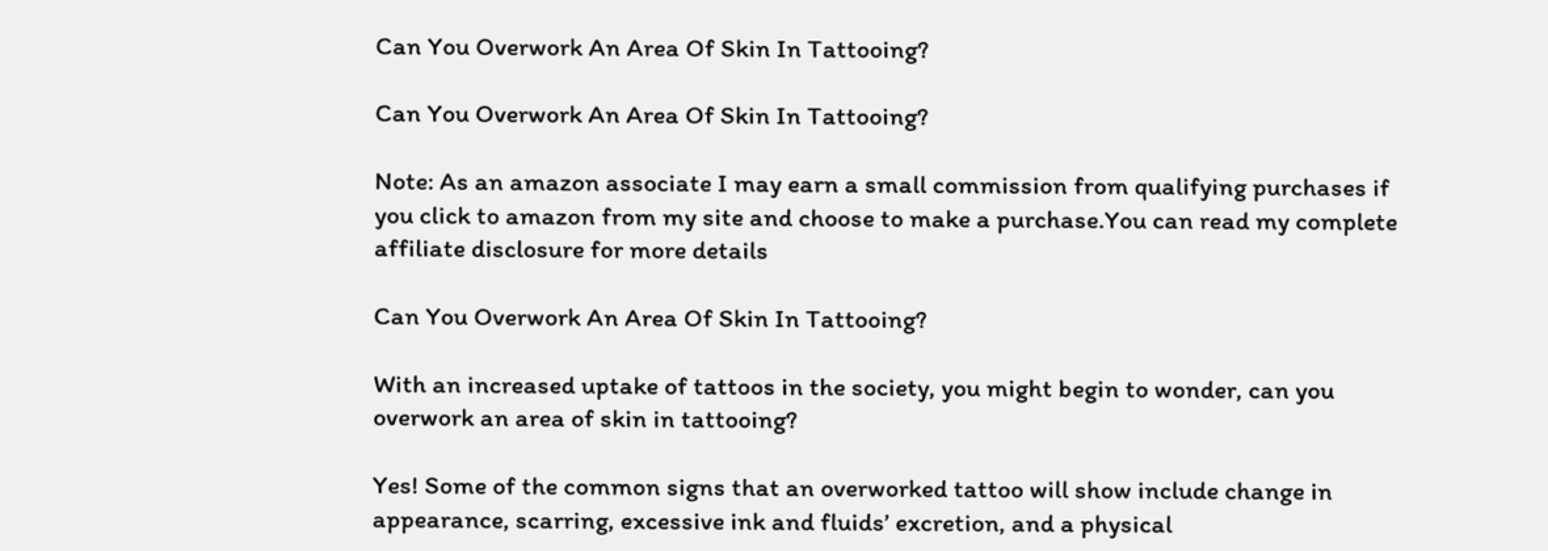Can You Overwork An Area Of Skin In Tattooing?

Can You Overwork An Area Of Skin In Tattooing?

Note: As an amazon associate I may earn a small commission from qualifying purchases if you click to amazon from my site and choose to make a purchase.You can read my complete affiliate disclosure for more details

Can You Overwork An Area Of Skin In Tattooing?

With an increased uptake of tattoos in the society, you might begin to wonder, can you overwork an area of skin in tattooing?

Yes! Some of the common signs that an overworked tattoo will show include change in appearance, scarring, excessive ink and fluids’ excretion, and a physical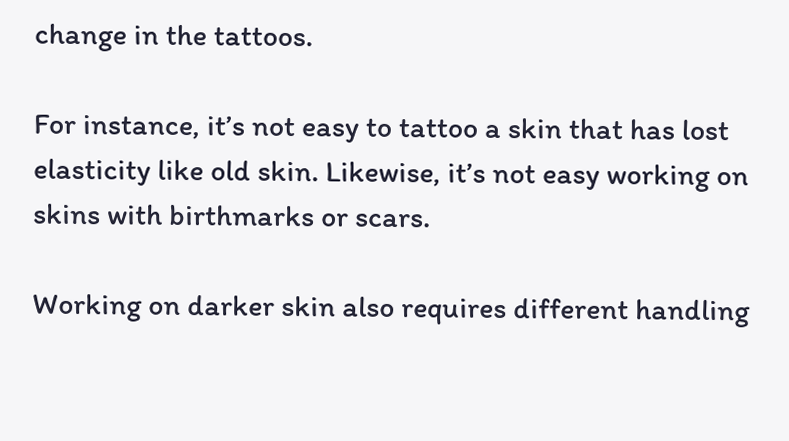change in the tattoos.

For instance, it’s not easy to tattoo a skin that has lost elasticity like old skin. Likewise, it’s not easy working on skins with birthmarks or scars.

Working on darker skin also requires different handling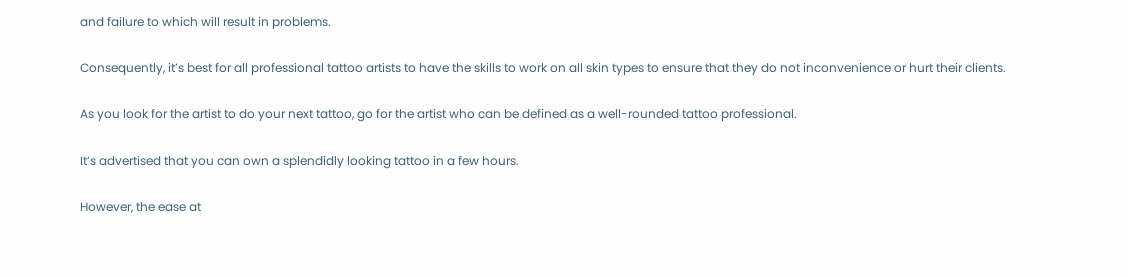and failure to which will result in problems.

Consequently, it’s best for all professional tattoo artists to have the skills to work on all skin types to ensure that they do not inconvenience or hurt their clients.

As you look for the artist to do your next tattoo, go for the artist who can be defined as a well-rounded tattoo professional.

It’s advertised that you can own a splendidly looking tattoo in a few hours.

However, the ease at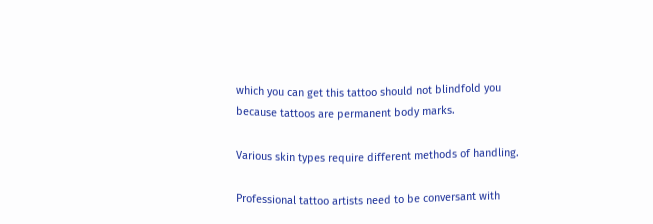which you can get this tattoo should not blindfold you because tattoos are permanent body marks.

Various skin types require different methods of handling.

Professional tattoo artists need to be conversant with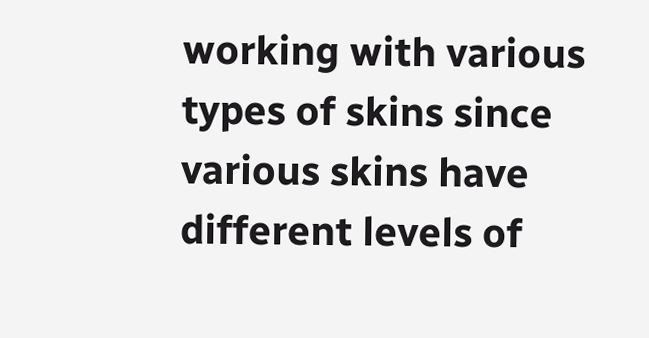working with various types of skins since various skins have different levels of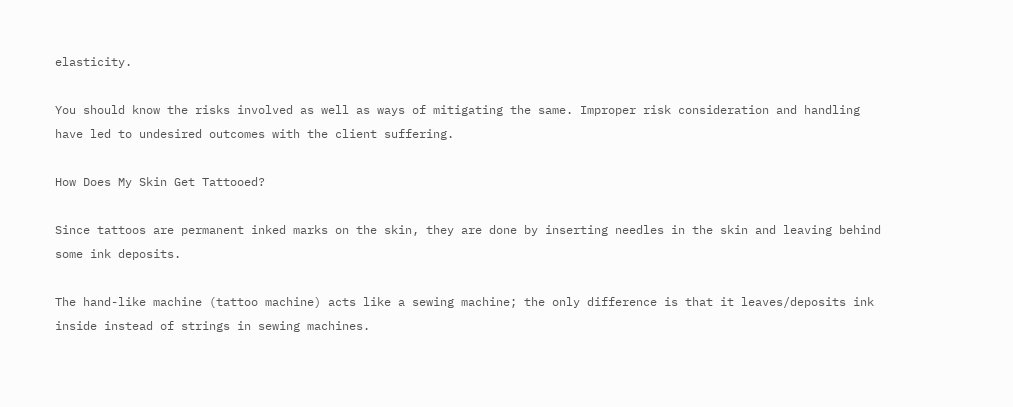elasticity.

You should know the risks involved as well as ways of mitigating the same. Improper risk consideration and handling have led to undesired outcomes with the client suffering.

How Does My Skin Get Tattooed?

Since tattoos are permanent inked marks on the skin, they are done by inserting needles in the skin and leaving behind some ink deposits.

The hand-like machine (tattoo machine) acts like a sewing machine; the only difference is that it leaves/deposits ink inside instead of strings in sewing machines.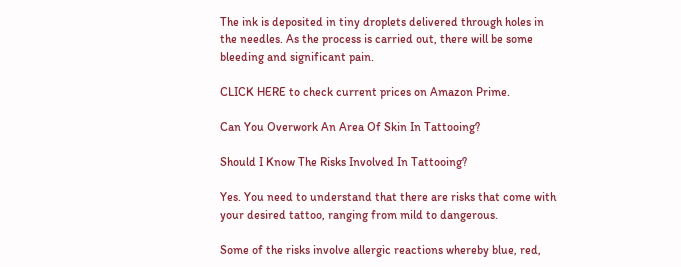The ink is deposited in tiny droplets delivered through holes in the needles. As the process is carried out, there will be some bleeding and significant pain.

CLICK HERE to check current prices on Amazon Prime.

Can You Overwork An Area Of Skin In Tattooing?

Should I Know The Risks Involved In Tattooing?

Yes. You need to understand that there are risks that come with your desired tattoo, ranging from mild to dangerous.

Some of the risks involve allergic reactions whereby blue, red,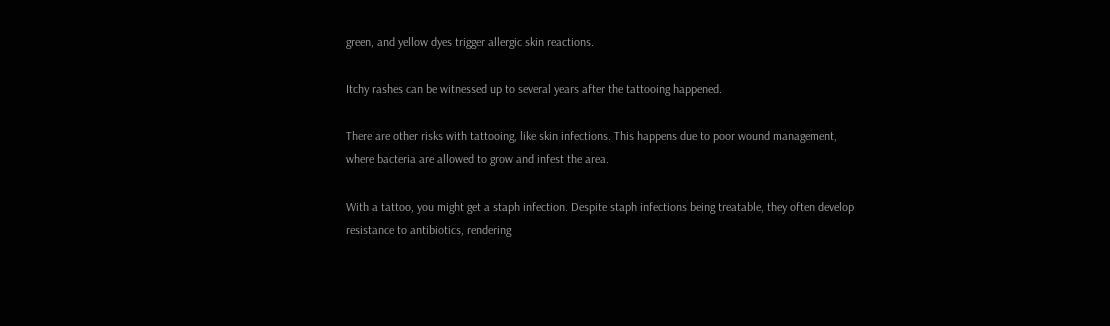green, and yellow dyes trigger allergic skin reactions.

Itchy rashes can be witnessed up to several years after the tattooing happened.

There are other risks with tattooing, like skin infections. This happens due to poor wound management, where bacteria are allowed to grow and infest the area.

With a tattoo, you might get a staph infection. Despite staph infections being treatable, they often develop resistance to antibiotics, rendering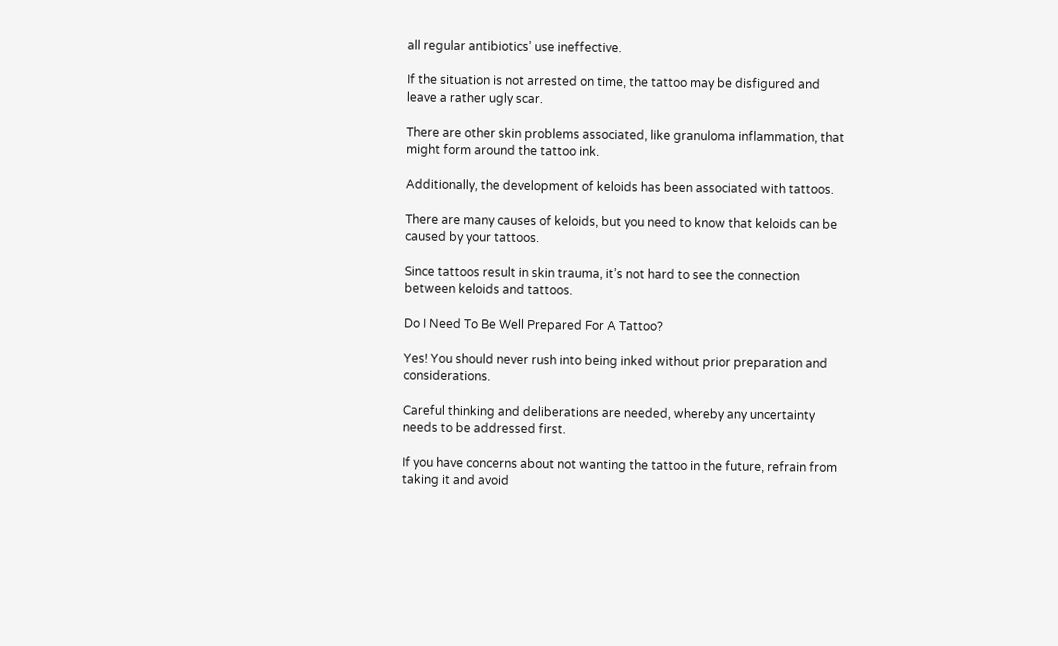all regular antibiotics’ use ineffective.

If the situation is not arrested on time, the tattoo may be disfigured and leave a rather ugly scar.

There are other skin problems associated, like granuloma inflammation, that might form around the tattoo ink.

Additionally, the development of keloids has been associated with tattoos.

There are many causes of keloids, but you need to know that keloids can be caused by your tattoos.

Since tattoos result in skin trauma, it’s not hard to see the connection between keloids and tattoos.

Do I Need To Be Well Prepared For A Tattoo?

Yes! You should never rush into being inked without prior preparation and considerations.

Careful thinking and deliberations are needed, whereby any uncertainty needs to be addressed first.

If you have concerns about not wanting the tattoo in the future, refrain from taking it and avoid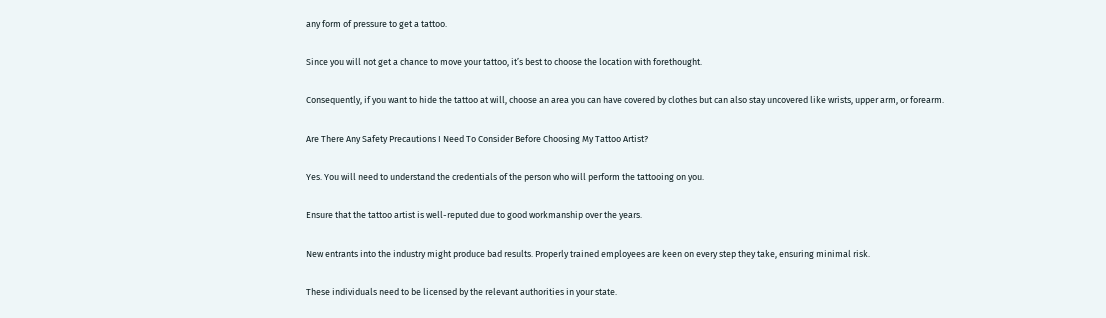any form of pressure to get a tattoo.

Since you will not get a chance to move your tattoo, it’s best to choose the location with forethought.

Consequently, if you want to hide the tattoo at will, choose an area you can have covered by clothes but can also stay uncovered like wrists, upper arm, or forearm.

Are There Any Safety Precautions I Need To Consider Before Choosing My Tattoo Artist?

Yes. You will need to understand the credentials of the person who will perform the tattooing on you.

Ensure that the tattoo artist is well-reputed due to good workmanship over the years.

New entrants into the industry might produce bad results. Properly trained employees are keen on every step they take, ensuring minimal risk.

These individuals need to be licensed by the relevant authorities in your state.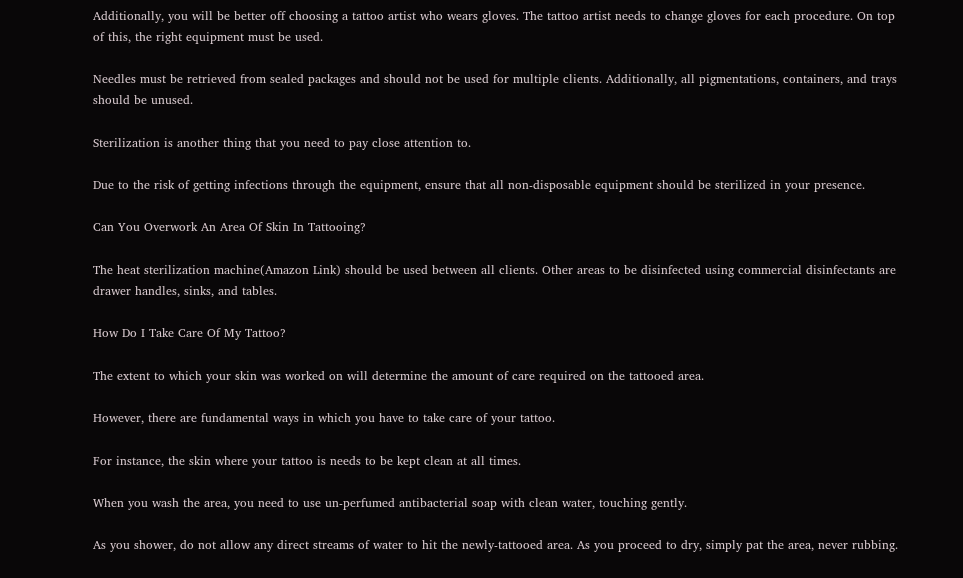Additionally, you will be better off choosing a tattoo artist who wears gloves. The tattoo artist needs to change gloves for each procedure. On top of this, the right equipment must be used.

Needles must be retrieved from sealed packages and should not be used for multiple clients. Additionally, all pigmentations, containers, and trays should be unused.

Sterilization is another thing that you need to pay close attention to.

Due to the risk of getting infections through the equipment, ensure that all non-disposable equipment should be sterilized in your presence.

Can You Overwork An Area Of Skin In Tattooing?

The heat sterilization machine(Amazon Link) should be used between all clients. Other areas to be disinfected using commercial disinfectants are drawer handles, sinks, and tables.

How Do I Take Care Of My Tattoo?

The extent to which your skin was worked on will determine the amount of care required on the tattooed area.

However, there are fundamental ways in which you have to take care of your tattoo.

For instance, the skin where your tattoo is needs to be kept clean at all times.

When you wash the area, you need to use un-perfumed antibacterial soap with clean water, touching gently.

As you shower, do not allow any direct streams of water to hit the newly-tattooed area. As you proceed to dry, simply pat the area, never rubbing.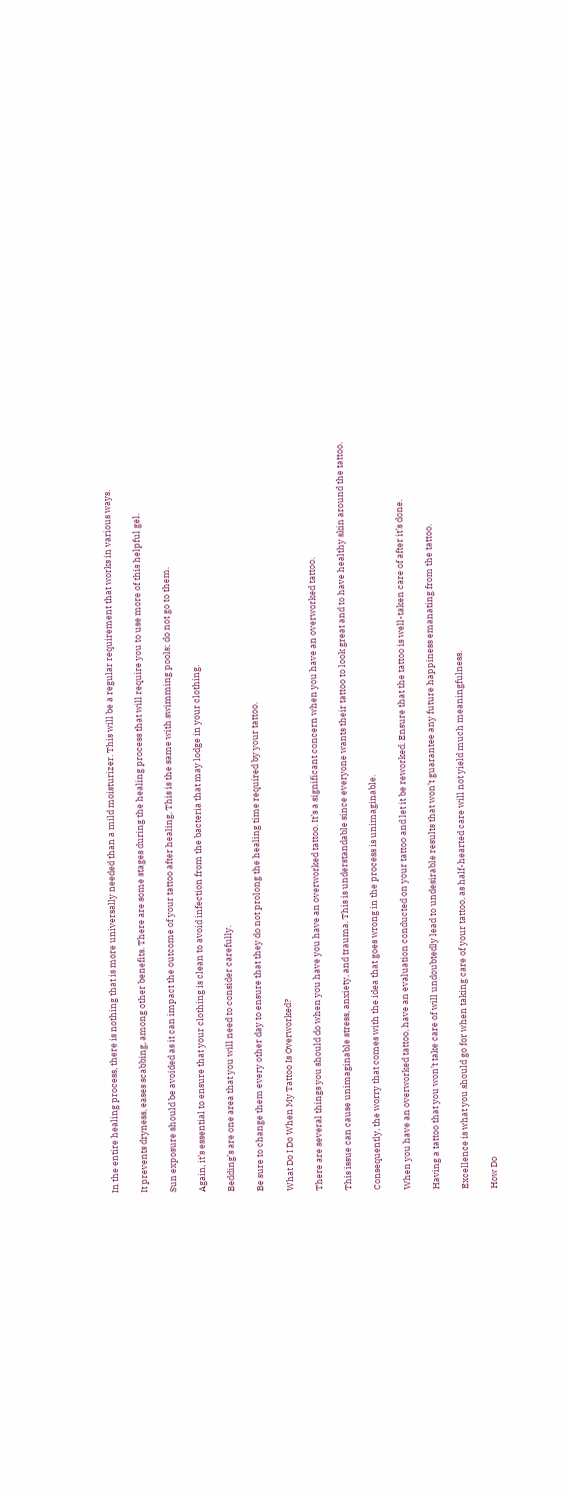In the entire healing process, there is nothing that is more universally needed than a mild moisturizer. This will be a regular requirement that works in various ways.

It prevents dryness, eases scabbing, among other benefits. There are some stages during the healing process that will require you to use more of this helpful gel.

Sun exposure should be avoided as it can impact the outcome of your tattoo after healing. This is the same with swimming pools; do not go to them.

Again, it’s essential to ensure that your clothing is clean to avoid infection from the bacteria that may lodge in your clothing.

Bedding’s are one area that you will need to consider carefully.

Be sure to change them every other day to ensure that they do not prolong the healing time required by your tattoo.

What Do I Do When My Tattoo Is Overworked?

There are several things you should do when you have you have an overworked tattoo. It’s a significant concern when you have an overworked tattoo.

This issue can cause unimaginable stress, anxiety, and trauma. This is understandable since everyone wants their tattoo to look great and to have healthy skin around the tattoo.

Consequently, the worry that comes with the idea that goes wrong in the process is unimaginable.

When you have an overworked tattoo, have an evaluation conducted on your tattoo and let it be reworked. Ensure that the tattoo is well-taken care of after it’s done.

Having a tattoo that you won’t take care of will undoubtedly lead to undesirable results that won’t guarantee any future happiness emanating from the tattoo.

Excellence is what you should go for when taking care of your tattoo, as half-hearted care will not yield much meaningfulness.

How Do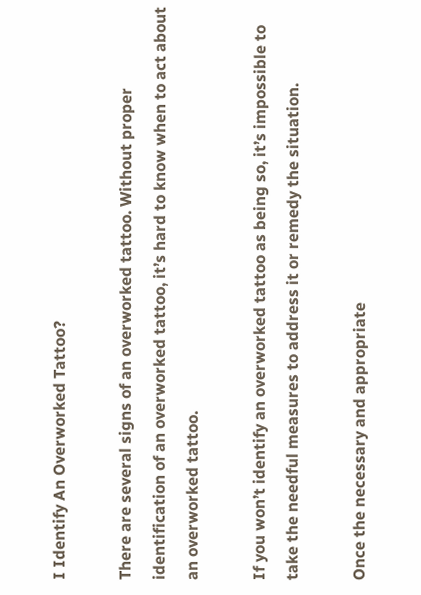I Identify An Overworked Tattoo?

There are several signs of an overworked tattoo. Without proper identification of an overworked tattoo, it’s hard to know when to act about an overworked tattoo.

If you won’t identify an overworked tattoo as being so, it’s impossible to take the needful measures to address it or remedy the situation.

Once the necessary and appropriate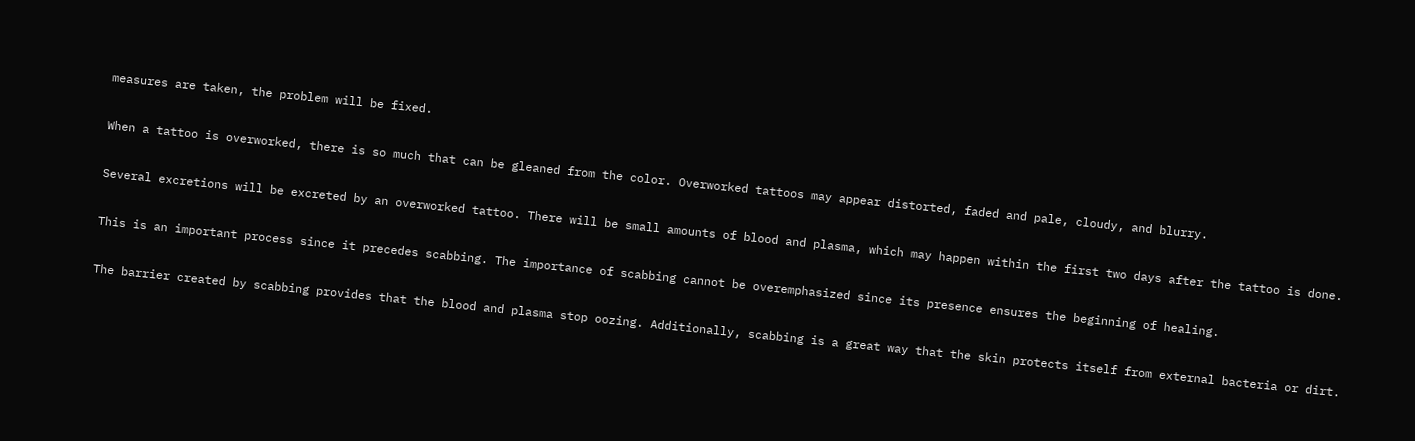measures are taken, the problem will be fixed.

When a tattoo is overworked, there is so much that can be gleaned from the color. Overworked tattoos may appear distorted, faded and pale, cloudy, and blurry.

Several excretions will be excreted by an overworked tattoo. There will be small amounts of blood and plasma, which may happen within the first two days after the tattoo is done.

This is an important process since it precedes scabbing. The importance of scabbing cannot be overemphasized since its presence ensures the beginning of healing.

The barrier created by scabbing provides that the blood and plasma stop oozing. Additionally, scabbing is a great way that the skin protects itself from external bacteria or dirt.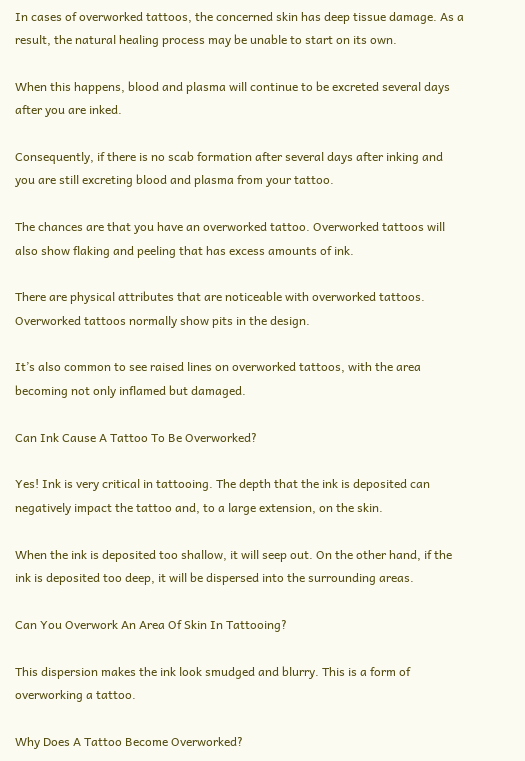In cases of overworked tattoos, the concerned skin has deep tissue damage. As a result, the natural healing process may be unable to start on its own.

When this happens, blood and plasma will continue to be excreted several days after you are inked.

Consequently, if there is no scab formation after several days after inking and you are still excreting blood and plasma from your tattoo.

The chances are that you have an overworked tattoo. Overworked tattoos will also show flaking and peeling that has excess amounts of ink.

There are physical attributes that are noticeable with overworked tattoos. Overworked tattoos normally show pits in the design.

It’s also common to see raised lines on overworked tattoos, with the area becoming not only inflamed but damaged.

Can Ink Cause A Tattoo To Be Overworked?

Yes! Ink is very critical in tattooing. The depth that the ink is deposited can negatively impact the tattoo and, to a large extension, on the skin.

When the ink is deposited too shallow, it will seep out. On the other hand, if the ink is deposited too deep, it will be dispersed into the surrounding areas.

Can You Overwork An Area Of Skin In Tattooing?

This dispersion makes the ink look smudged and blurry. This is a form of overworking a tattoo.

Why Does A Tattoo Become Overworked?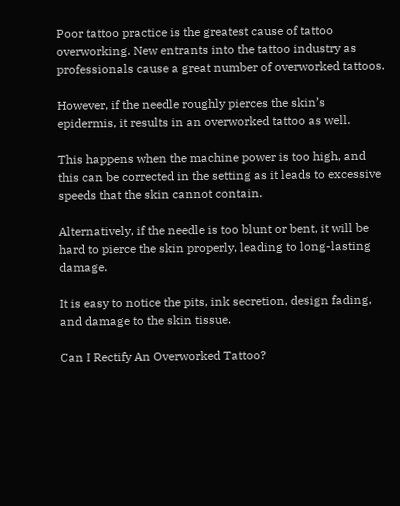Poor tattoo practice is the greatest cause of tattoo overworking. New entrants into the tattoo industry as professionals cause a great number of overworked tattoos.

However, if the needle roughly pierces the skin’s epidermis, it results in an overworked tattoo as well.

This happens when the machine power is too high, and this can be corrected in the setting as it leads to excessive speeds that the skin cannot contain.

Alternatively, if the needle is too blunt or bent, it will be hard to pierce the skin properly, leading to long-lasting damage.

It is easy to notice the pits, ink secretion, design fading, and damage to the skin tissue.

Can I Rectify An Overworked Tattoo?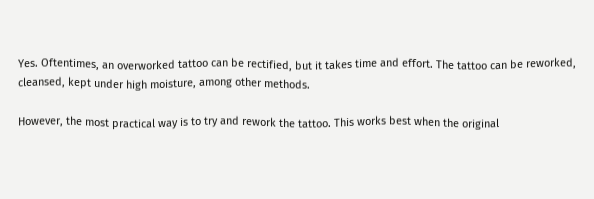Yes. Oftentimes, an overworked tattoo can be rectified, but it takes time and effort. The tattoo can be reworked, cleansed, kept under high moisture, among other methods.

However, the most practical way is to try and rework the tattoo. This works best when the original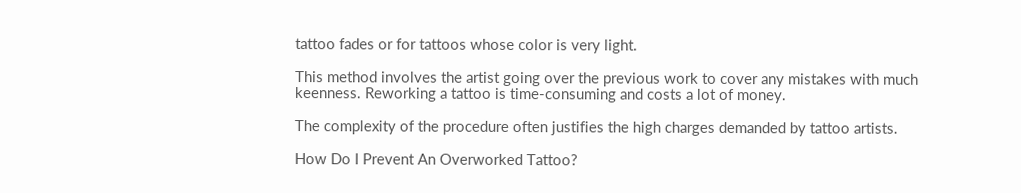tattoo fades or for tattoos whose color is very light.

This method involves the artist going over the previous work to cover any mistakes with much keenness. Reworking a tattoo is time-consuming and costs a lot of money.

The complexity of the procedure often justifies the high charges demanded by tattoo artists.

How Do I Prevent An Overworked Tattoo?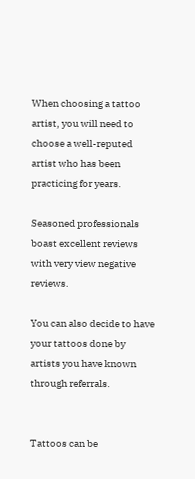When choosing a tattoo artist, you will need to choose a well-reputed artist who has been practicing for years.

Seasoned professionals boast excellent reviews with very view negative reviews.

You can also decide to have your tattoos done by artists you have known through referrals.


Tattoos can be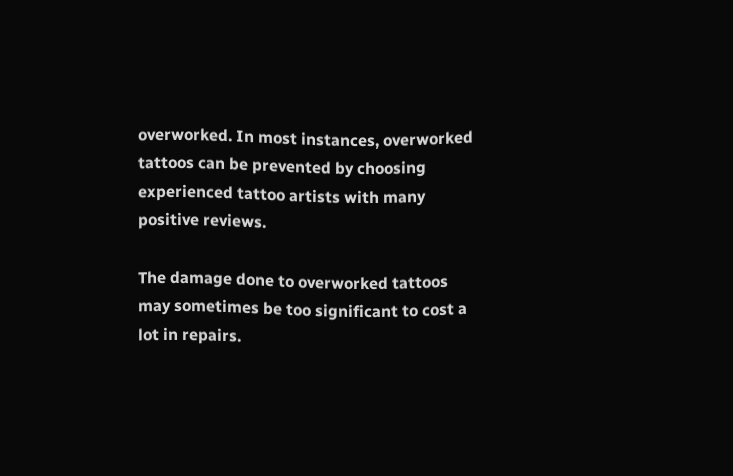overworked. In most instances, overworked tattoos can be prevented by choosing experienced tattoo artists with many positive reviews.

The damage done to overworked tattoos may sometimes be too significant to cost a lot in repairs.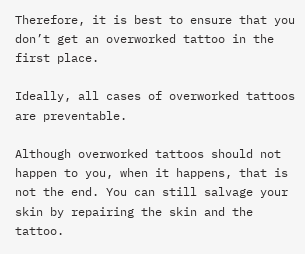Therefore, it is best to ensure that you don’t get an overworked tattoo in the first place.

Ideally, all cases of overworked tattoos are preventable.

Although overworked tattoos should not happen to you, when it happens, that is not the end. You can still salvage your skin by repairing the skin and the tattoo.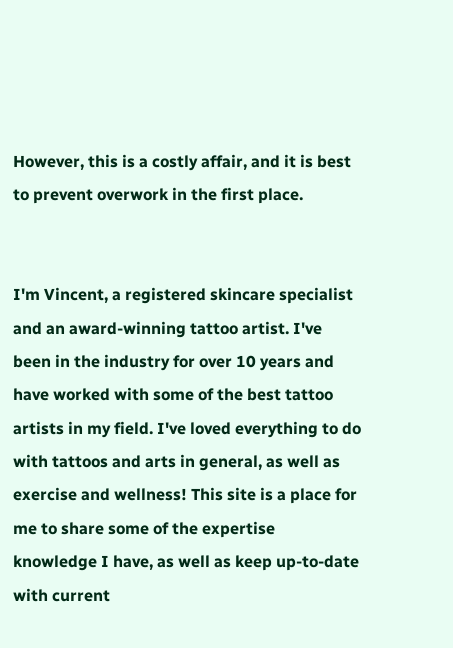However, this is a costly affair, and it is best to prevent overwork in the first place.


I'm Vincent, a registered skincare specialist and an award-winning tattoo artist. I've been in the industry for over 10 years and have worked with some of the best tattoo artists in my field. I've loved everything to do with tattoos and arts in general, as well as exercise and wellness! This site is a place for me to share some of the expertise knowledge I have, as well as keep up-to-date with current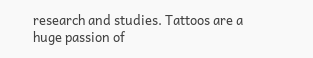research and studies. Tattoos are a huge passion of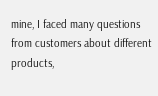mine, I faced many questions from customers about different products,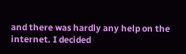and there was hardly any help on the internet. I decided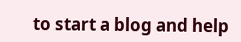to start a blog and help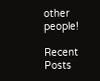other people!

Recent Posts